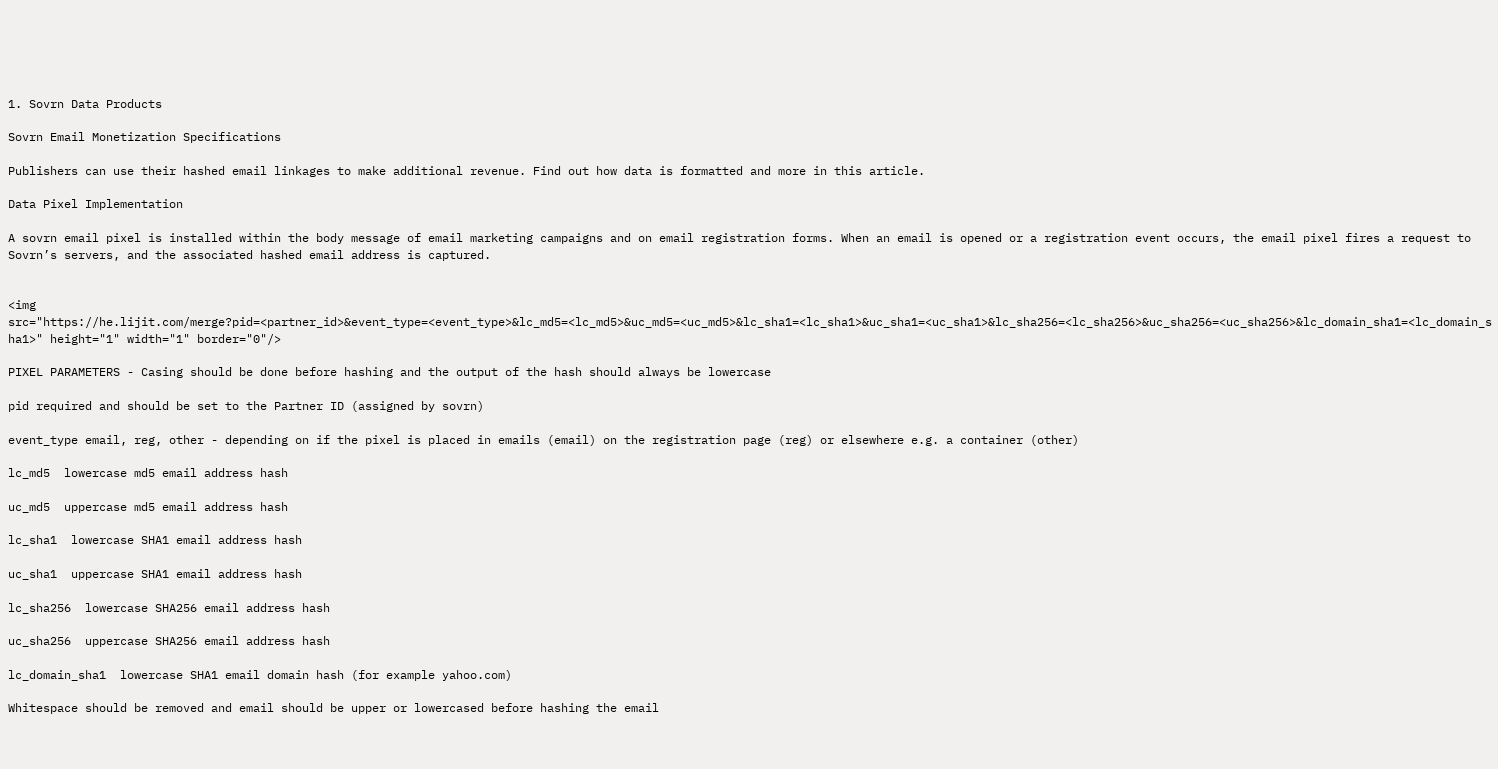1. Sovrn Data Products

Sovrn Email Monetization Specifications

Publishers can use their hashed email linkages to make additional revenue. Find out how data is formatted and more in this article.

Data Pixel Implementation

A sovrn email pixel is installed within the body message of email marketing campaigns and on email registration forms. When an email is opened or a registration event occurs, the email pixel fires a request to Sovrn’s servers, and the associated hashed email address is captured.


<img src="https://he.lijit.com/merge?pid=<partner_id>&event_type=<event_type>&lc_md5=<lc_md5>&uc_md5=<uc_md5>&lc_sha1=<lc_sha1>&uc_sha1=<uc_sha1>&lc_sha256=<lc_sha256>&uc_sha256=<uc_sha256>&lc_domain_sha1=<lc_domain_sha1>" height="1" width="1" border="0"/>

PIXEL PARAMETERS - Casing should be done before hashing and the output of the hash should always be lowercase

pid required and should be set to the Partner ID (assigned by sovrn)

event_type email, reg, other - depending on if the pixel is placed in emails (email) on the registration page (reg) or elsewhere e.g. a container (other)

lc_md5  lowercase md5 email address hash

uc_md5  uppercase md5 email address hash

lc_sha1  lowercase SHA1 email address hash

uc_sha1  uppercase SHA1 email address hash

lc_sha256  lowercase SHA256 email address hash

uc_sha256  uppercase SHA256 email address hash

lc_domain_sha1  lowercase SHA1 email domain hash (for example yahoo.com)

Whitespace should be removed and email should be upper or lowercased before hashing the email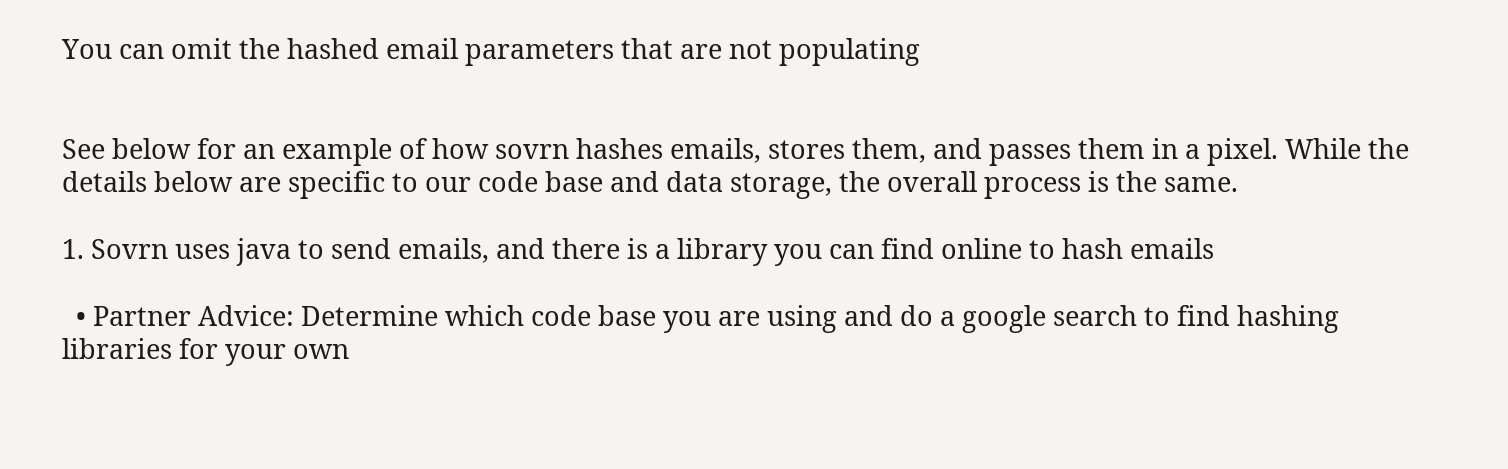You can omit the hashed email parameters that are not populating


See below for an example of how sovrn hashes emails, stores them, and passes them in a pixel. While the details below are specific to our code base and data storage, the overall process is the same.

1. Sovrn uses java to send emails, and there is a library you can find online to hash emails

  • Partner Advice: Determine which code base you are using and do a google search to find hashing libraries for your own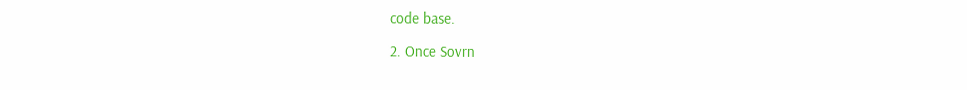code base.

2. Once Sovrn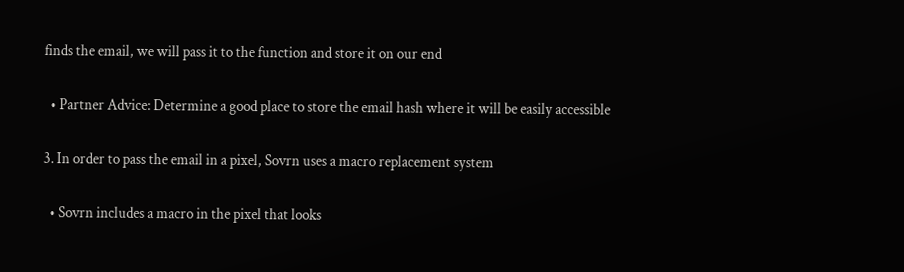finds the email, we will pass it to the function and store it on our end

  • Partner Advice: Determine a good place to store the email hash where it will be easily accessible

3. In order to pass the email in a pixel, Sovrn uses a macro replacement system

  • Sovrn includes a macro in the pixel that looks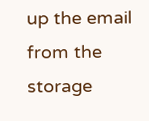up the email from the storage